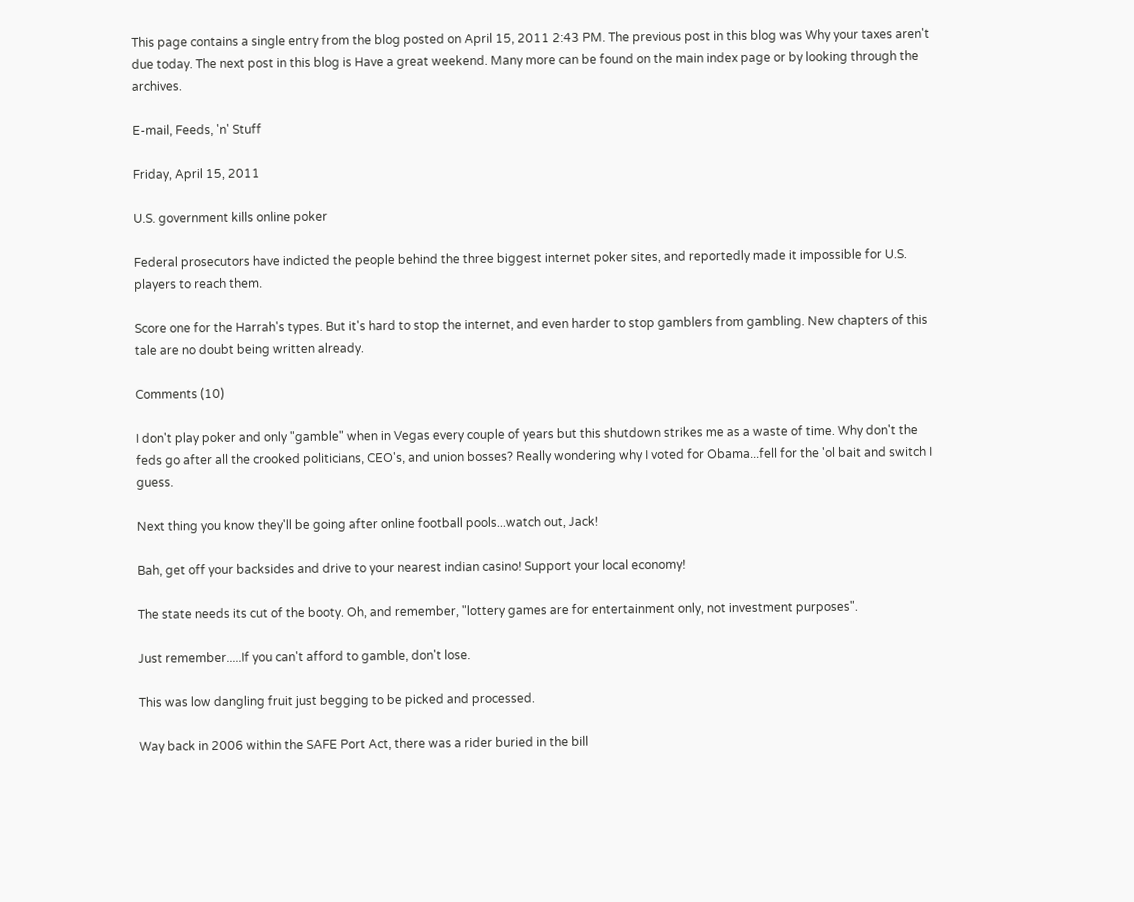This page contains a single entry from the blog posted on April 15, 2011 2:43 PM. The previous post in this blog was Why your taxes aren't due today. The next post in this blog is Have a great weekend. Many more can be found on the main index page or by looking through the archives.

E-mail, Feeds, 'n' Stuff

Friday, April 15, 2011

U.S. government kills online poker

Federal prosecutors have indicted the people behind the three biggest internet poker sites, and reportedly made it impossible for U.S. players to reach them.

Score one for the Harrah's types. But it's hard to stop the internet, and even harder to stop gamblers from gambling. New chapters of this tale are no doubt being written already.

Comments (10)

I don't play poker and only "gamble" when in Vegas every couple of years but this shutdown strikes me as a waste of time. Why don't the feds go after all the crooked politicians, CEO's, and union bosses? Really wondering why I voted for Obama...fell for the 'ol bait and switch I guess.

Next thing you know they'll be going after online football pools...watch out, Jack!

Bah, get off your backsides and drive to your nearest indian casino! Support your local economy!

The state needs its cut of the booty. Oh, and remember, "lottery games are for entertainment only, not investment purposes".

Just remember.....If you can't afford to gamble, don't lose.

This was low dangling fruit just begging to be picked and processed.

Way back in 2006 within the SAFE Port Act, there was a rider buried in the bill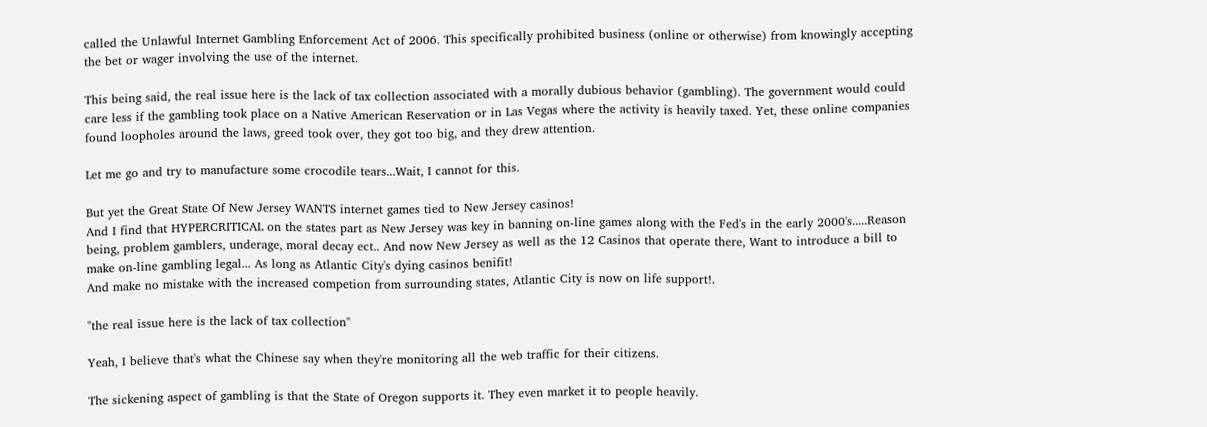called the Unlawful Internet Gambling Enforcement Act of 2006. This specifically prohibited business (online or otherwise) from knowingly accepting the bet or wager involving the use of the internet.

This being said, the real issue here is the lack of tax collection associated with a morally dubious behavior (gambling). The government would could care less if the gambling took place on a Native American Reservation or in Las Vegas where the activity is heavily taxed. Yet, these online companies found loopholes around the laws, greed took over, they got too big, and they drew attention.

Let me go and try to manufacture some crocodile tears...Wait, I cannot for this.

But yet the Great State Of New Jersey WANTS internet games tied to New Jersey casinos!
And I find that HYPERCRITICAL on the states part as New Jersey was key in banning on-line games along with the Fed's in the early 2000's.....Reason being, problem gamblers, underage, moral decay ect.. And now New Jersey as well as the 12 Casinos that operate there, Want to introduce a bill to make on-line gambling legal... As long as Atlantic City's dying casinos benifit!
And make no mistake with the increased competion from surrounding states, Atlantic City is now on life support!.

"the real issue here is the lack of tax collection"

Yeah, I believe that's what the Chinese say when they're monitoring all the web traffic for their citizens.

The sickening aspect of gambling is that the State of Oregon supports it. They even market it to people heavily.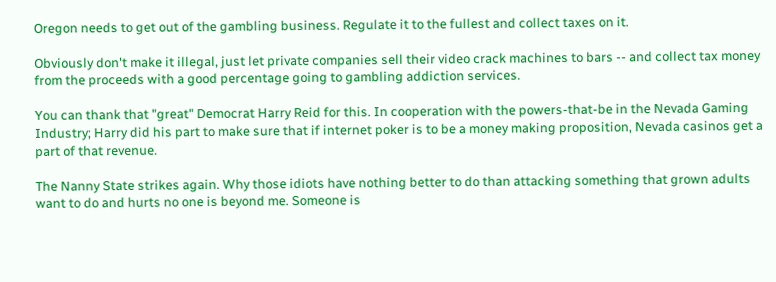Oregon needs to get out of the gambling business. Regulate it to the fullest and collect taxes on it.

Obviously don't make it illegal, just let private companies sell their video crack machines to bars -- and collect tax money from the proceeds with a good percentage going to gambling addiction services.

You can thank that "great" Democrat Harry Reid for this. In cooperation with the powers-that-be in the Nevada Gaming Industry; Harry did his part to make sure that if internet poker is to be a money making proposition, Nevada casinos get a part of that revenue.

The Nanny State strikes again. Why those idiots have nothing better to do than attacking something that grown adults want to do and hurts no one is beyond me. Someone is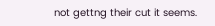not gettng their cut it seems.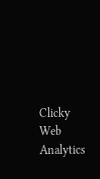Clicky Web Analytics